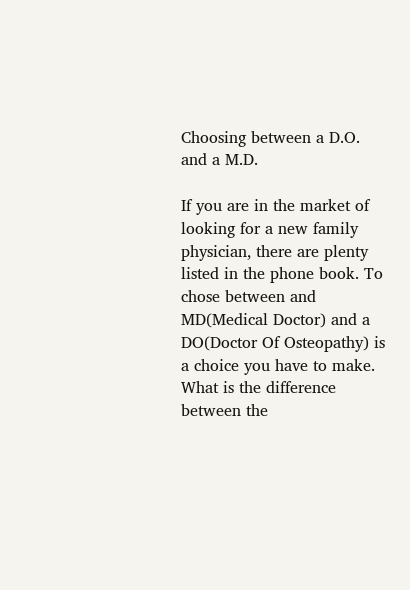Choosing between a D.O. and a M.D.

If you are in the market of looking for a new family physician, there are plenty listed in the phone book. To chose between and MD(Medical Doctor) and a DO(Doctor Of Osteopathy) is a choice you have to make. What is the difference between the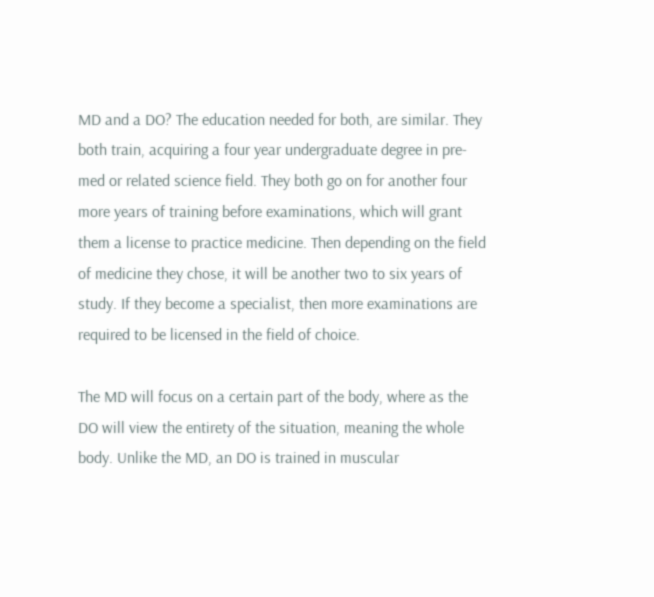MD and a DO? The education needed for both, are similar. They both train, acquiring a four year undergraduate degree in pre-med or related science field. They both go on for another four more years of training before examinations, which will grant them a license to practice medicine. Then depending on the field of medicine they chose, it will be another two to six years of study. If they become a specialist, then more examinations are required to be licensed in the field of choice.

The MD will focus on a certain part of the body, where as the DO will view the entirety of the situation, meaning the whole body. Unlike the MD, an DO is trained in muscular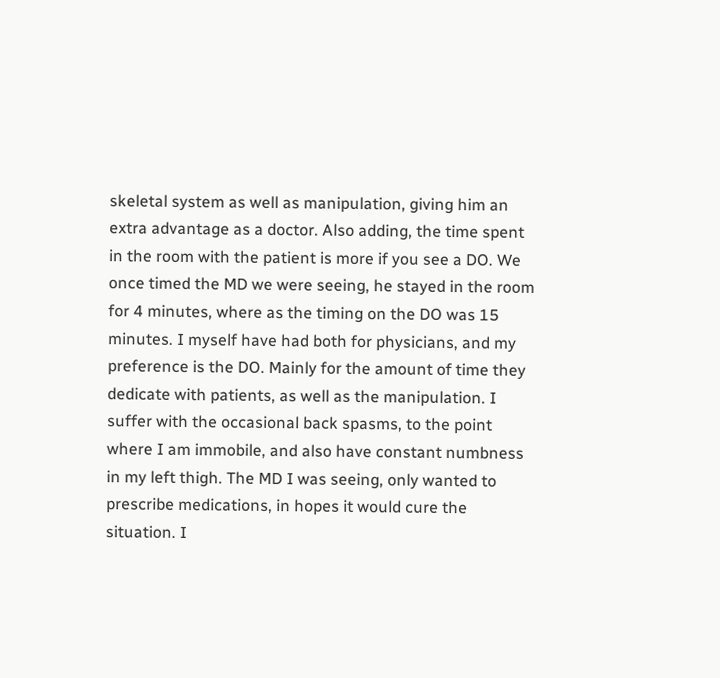skeletal system as well as manipulation, giving him an extra advantage as a doctor. Also adding, the time spent in the room with the patient is more if you see a DO. We once timed the MD we were seeing, he stayed in the room for 4 minutes, where as the timing on the DO was 15 minutes. I myself have had both for physicians, and my preference is the DO. Mainly for the amount of time they dedicate with patients, as well as the manipulation. I suffer with the occasional back spasms, to the point where I am immobile, and also have constant numbness in my left thigh. The MD I was seeing, only wanted to prescribe medications, in hopes it would cure the situation. I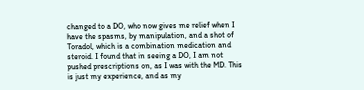changed to a DO, who now gives me relief when I have the spasms, by manipulation, and a shot of Toradol, which is a combination medication and steroid. I found that in seeing a DO, I am not pushed prescriptions on, as I was with the MD. This is just my experience, and as my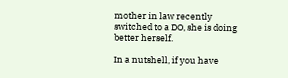mother in law recently switched to a DO, she is doing better herself.

In a nutshell, if you have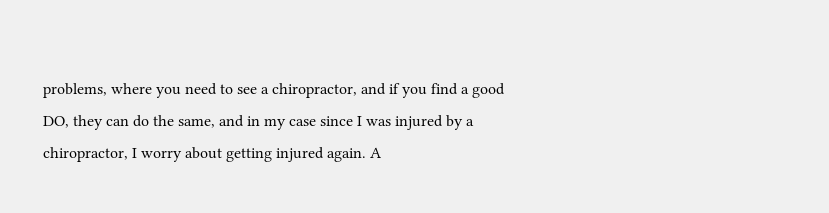problems, where you need to see a chiropractor, and if you find a good DO, they can do the same, and in my case since I was injured by a chiropractor, I worry about getting injured again. A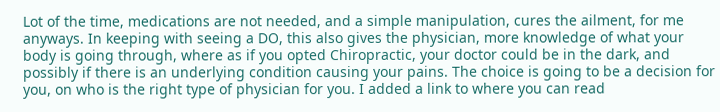Lot of the time, medications are not needed, and a simple manipulation, cures the ailment, for me anyways. In keeping with seeing a DO, this also gives the physician, more knowledge of what your body is going through, where as if you opted Chiropractic, your doctor could be in the dark, and possibly if there is an underlying condition causing your pains. The choice is going to be a decision for you, on who is the right type of physician for you. I added a link to where you can read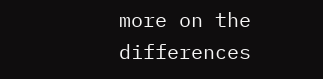more on the differences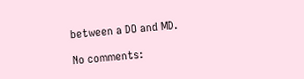between a DO and MD.

No comments: